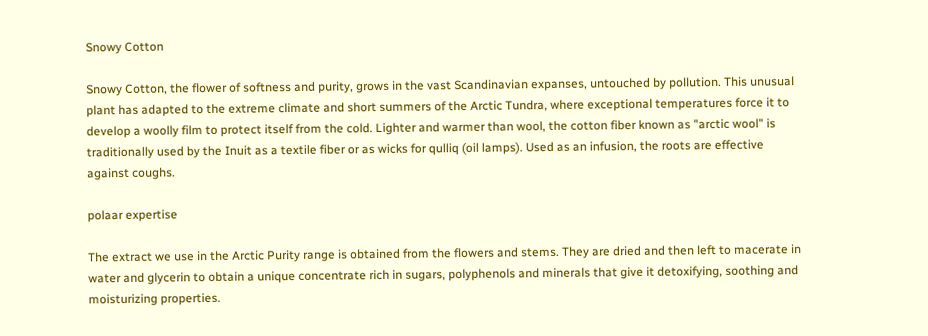Snowy Cotton

Snowy Cotton, the flower of softness and purity, grows in the vast Scandinavian expanses, untouched by pollution. This unusual plant has adapted to the extreme climate and short summers of the Arctic Tundra, where exceptional temperatures force it to develop a woolly film to protect itself from the cold. Lighter and warmer than wool, the cotton fiber known as "arctic wool" is traditionally used by the Inuit as a textile fiber or as wicks for qulliq (oil lamps). Used as an infusion, the roots are effective against coughs.

polaar expertise

The extract we use in the Arctic Purity range is obtained from the flowers and stems. They are dried and then left to macerate in water and glycerin to obtain a unique concentrate rich in sugars, polyphenols and minerals that give it detoxifying, soothing and moisturizing properties.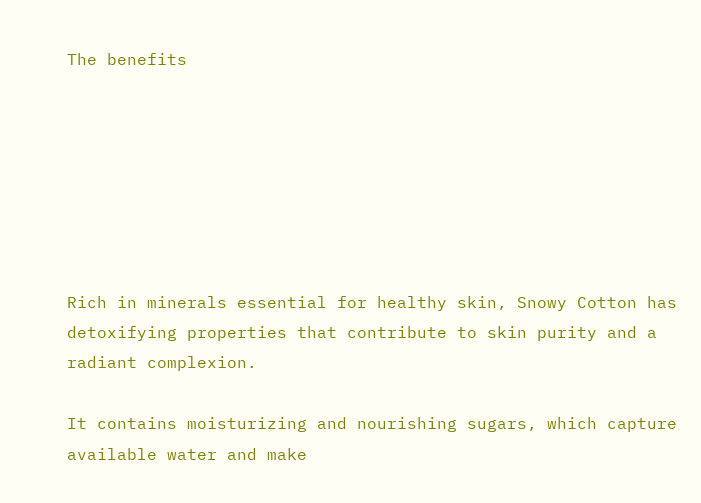The benefits







Rich in minerals essential for healthy skin, Snowy Cotton has detoxifying properties that contribute to skin purity and a radiant complexion.

It contains moisturizing and nourishing sugars, which capture available water and make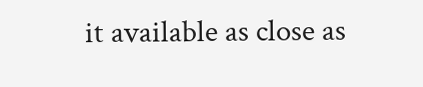it available as close as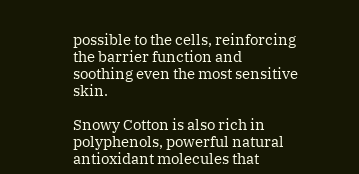possible to the cells, reinforcing the barrier function and soothing even the most sensitive skin.

Snowy Cotton is also rich in polyphenols, powerful natural antioxidant molecules that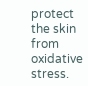protect the skin from oxidative stress.